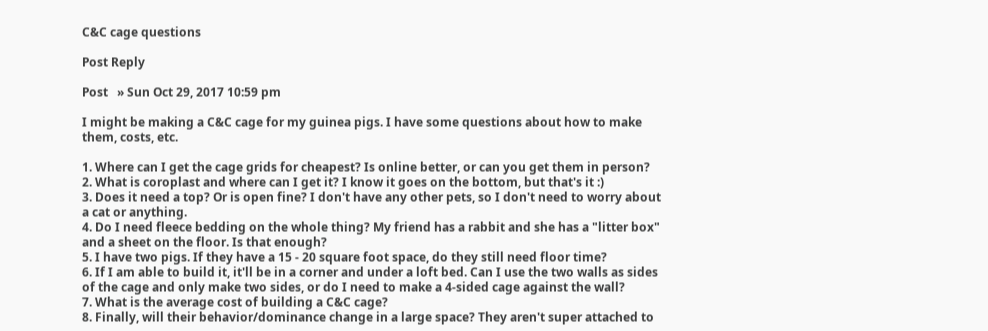C&C cage questions

Post Reply

Post   » Sun Oct 29, 2017 10:59 pm

I might be making a C&C cage for my guinea pigs. I have some questions about how to make them, costs, etc.

1. Where can I get the cage grids for cheapest? Is online better, or can you get them in person?
2. What is coroplast and where can I get it? I know it goes on the bottom, but that's it :)
3. Does it need a top? Or is open fine? I don't have any other pets, so I don't need to worry about a cat or anything.
4. Do I need fleece bedding on the whole thing? My friend has a rabbit and she has a "litter box" and a sheet on the floor. Is that enough?
5. I have two pigs. If they have a 15 - 20 square foot space, do they still need floor time?
6. If I am able to build it, it'll be in a corner and under a loft bed. Can I use the two walls as sides of the cage and only make two sides, or do I need to make a 4-sided cage against the wall?
7. What is the average cost of building a C&C cage?
8. Finally, will their behavior/dominance change in a large space? They aren't super attached to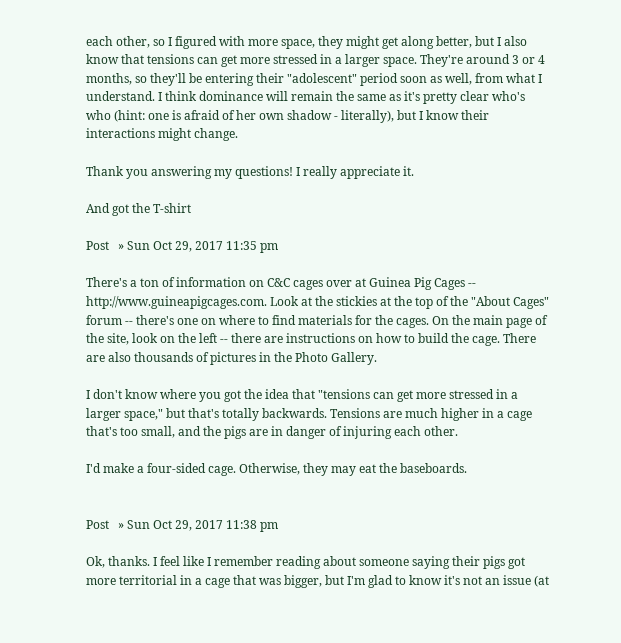each other, so I figured with more space, they might get along better, but I also know that tensions can get more stressed in a larger space. They're around 3 or 4 months, so they'll be entering their "adolescent" period soon as well, from what I understand. I think dominance will remain the same as it's pretty clear who's who (hint: one is afraid of her own shadow - literally), but I know their interactions might change.

Thank you answering my questions! I really appreciate it.

And got the T-shirt

Post   » Sun Oct 29, 2017 11:35 pm

There's a ton of information on C&C cages over at Guinea Pig Cages -- http://www.guineapigcages.com. Look at the stickies at the top of the "About Cages" forum -- there's one on where to find materials for the cages. On the main page of the site, look on the left -- there are instructions on how to build the cage. There are also thousands of pictures in the Photo Gallery.

I don't know where you got the idea that "tensions can get more stressed in a larger space," but that's totally backwards. Tensions are much higher in a cage that's too small, and the pigs are in danger of injuring each other.

I'd make a four-sided cage. Otherwise, they may eat the baseboards.


Post   » Sun Oct 29, 2017 11:38 pm

Ok, thanks. I feel like I remember reading about someone saying their pigs got more territorial in a cage that was bigger, but I'm glad to know it's not an issue (at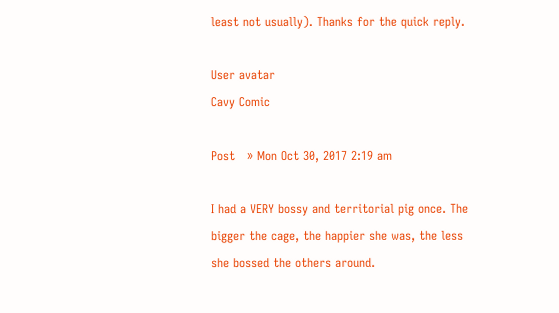least not usually). Thanks for the quick reply.

User avatar
Cavy Comic

Post   » Mon Oct 30, 2017 2:19 am

I had a VERY bossy and territorial pig once. The bigger the cage, the happier she was, the less she bossed the others around.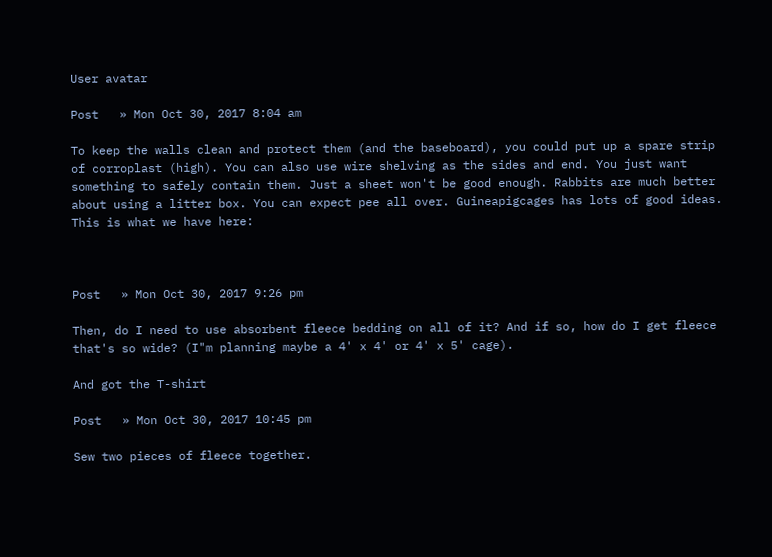User avatar

Post   » Mon Oct 30, 2017 8:04 am

To keep the walls clean and protect them (and the baseboard), you could put up a spare strip of corroplast (high). You can also use wire shelving as the sides and end. You just want something to safely contain them. Just a sheet won't be good enough. Rabbits are much better about using a litter box. You can expect pee all over. Guineapigcages has lots of good ideas. This is what we have here:



Post   » Mon Oct 30, 2017 9:26 pm

Then, do I need to use absorbent fleece bedding on all of it? And if so, how do I get fleece that's so wide? (I"m planning maybe a 4' x 4' or 4' x 5' cage).

And got the T-shirt

Post   » Mon Oct 30, 2017 10:45 pm

Sew two pieces of fleece together.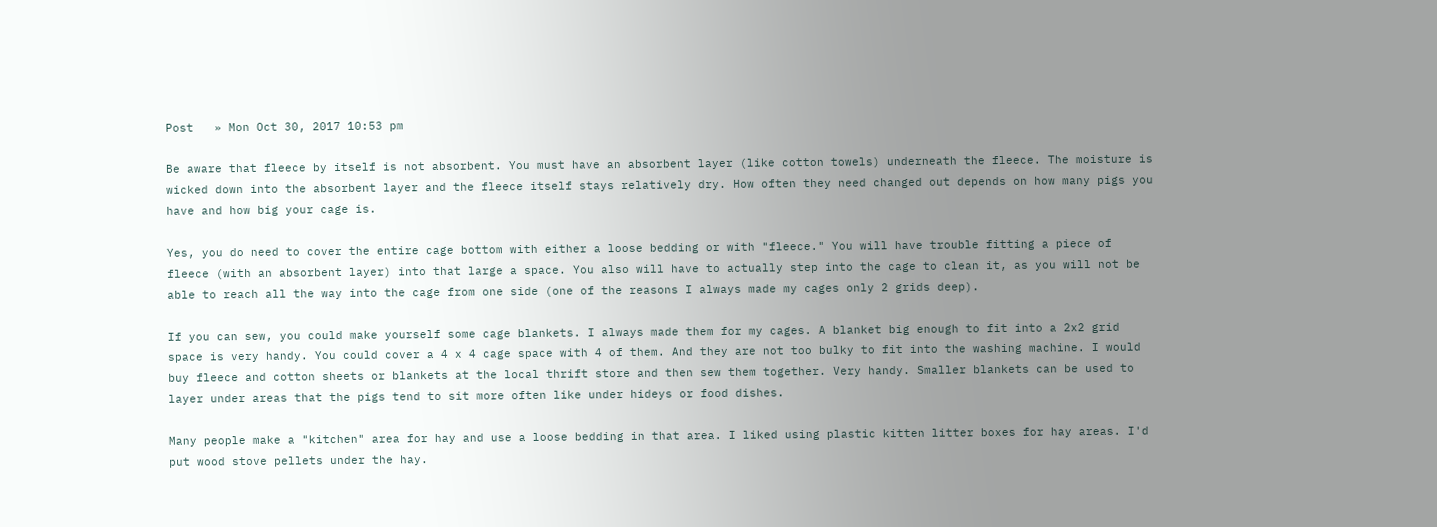Post   » Mon Oct 30, 2017 10:53 pm

Be aware that fleece by itself is not absorbent. You must have an absorbent layer (like cotton towels) underneath the fleece. The moisture is wicked down into the absorbent layer and the fleece itself stays relatively dry. How often they need changed out depends on how many pigs you have and how big your cage is.

Yes, you do need to cover the entire cage bottom with either a loose bedding or with "fleece." You will have trouble fitting a piece of fleece (with an absorbent layer) into that large a space. You also will have to actually step into the cage to clean it, as you will not be able to reach all the way into the cage from one side (one of the reasons I always made my cages only 2 grids deep).

If you can sew, you could make yourself some cage blankets. I always made them for my cages. A blanket big enough to fit into a 2x2 grid space is very handy. You could cover a 4 x 4 cage space with 4 of them. And they are not too bulky to fit into the washing machine. I would buy fleece and cotton sheets or blankets at the local thrift store and then sew them together. Very handy. Smaller blankets can be used to layer under areas that the pigs tend to sit more often like under hideys or food dishes.

Many people make a "kitchen" area for hay and use a loose bedding in that area. I liked using plastic kitten litter boxes for hay areas. I'd put wood stove pellets under the hay.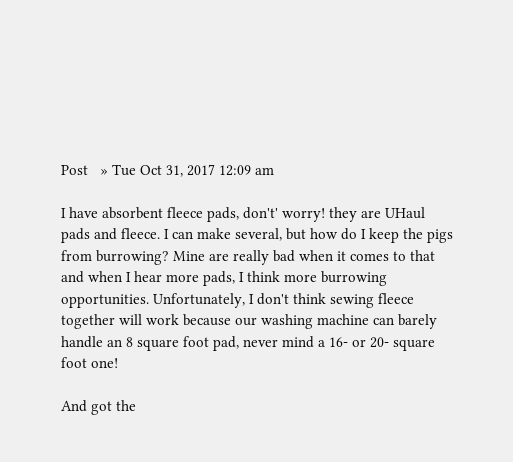Post   » Tue Oct 31, 2017 12:09 am

I have absorbent fleece pads, don't' worry! they are UHaul pads and fleece. I can make several, but how do I keep the pigs from burrowing? Mine are really bad when it comes to that and when I hear more pads, I think more burrowing opportunities. Unfortunately, I don't think sewing fleece together will work because our washing machine can barely handle an 8 square foot pad, never mind a 16- or 20- square foot one!

And got the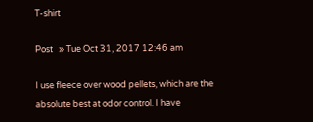T-shirt

Post   » Tue Oct 31, 2017 12:46 am

I use fleece over wood pellets, which are the absolute best at odor control. I have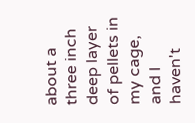about a three inch deep layer of pellets in my cage, and I haven't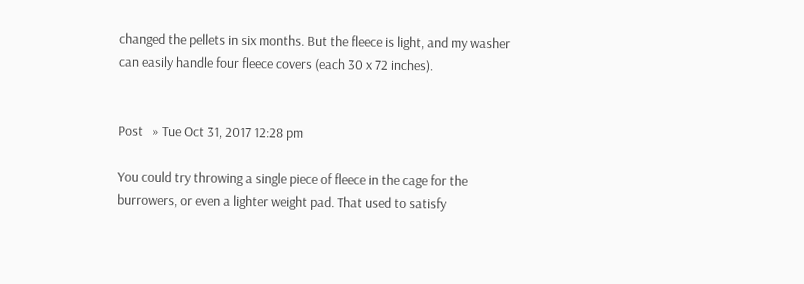changed the pellets in six months. But the fleece is light, and my washer can easily handle four fleece covers (each 30 x 72 inches).


Post   » Tue Oct 31, 2017 12:28 pm

You could try throwing a single piece of fleece in the cage for the burrowers, or even a lighter weight pad. That used to satisfy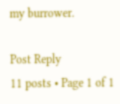my burrower.

Post Reply
11 posts • Page 1 of 1